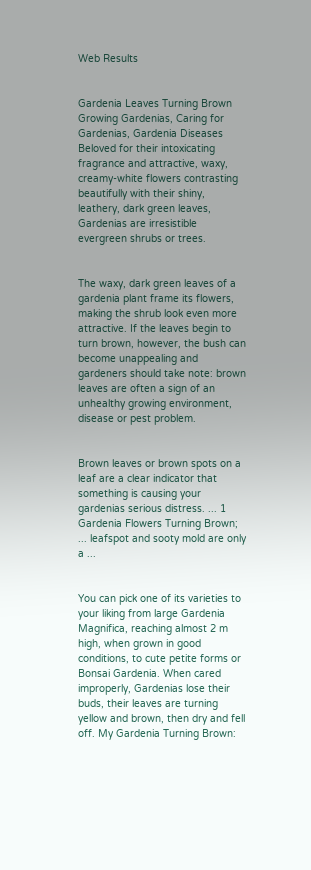Web Results


Gardenia Leaves Turning Brown Growing Gardenias, Caring for Gardenias, Gardenia Diseases Beloved for their intoxicating fragrance and attractive, waxy, creamy-white flowers contrasting beautifully with their shiny, leathery, dark green leaves, Gardenias are irresistible evergreen shrubs or trees.


The waxy, dark green leaves of a gardenia plant frame its flowers, making the shrub look even more attractive. If the leaves begin to turn brown, however, the bush can become unappealing and gardeners should take note: brown leaves are often a sign of an unhealthy growing environment, disease or pest problem.


Brown leaves or brown spots on a leaf are a clear indicator that something is causing your gardenias serious distress. ... 1 Gardenia Flowers Turning Brown; ... leafspot and sooty mold are only a ...


You can pick one of its varieties to your liking from large Gardenia Magnifica, reaching almost 2 m high, when grown in good conditions, to cute petite forms or Bonsai Gardenia. When cared improperly, Gardenias lose their buds, their leaves are turning yellow and brown, then dry and fell off. My Gardenia Turning Brown: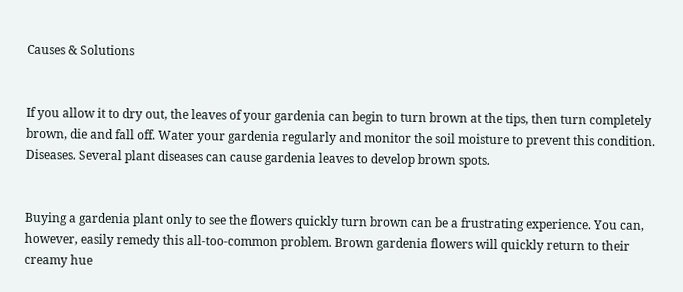Causes & Solutions


If you allow it to dry out, the leaves of your gardenia can begin to turn brown at the tips, then turn completely brown, die and fall off. Water your gardenia regularly and monitor the soil moisture to prevent this condition. Diseases. Several plant diseases can cause gardenia leaves to develop brown spots.


Buying a gardenia plant only to see the flowers quickly turn brown can be a frustrating experience. You can, however, easily remedy this all-too-common problem. Brown gardenia flowers will quickly return to their creamy hue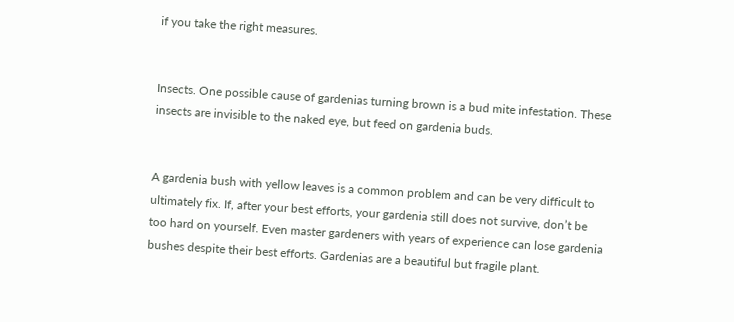if you take the right measures.


Insects. One possible cause of gardenias turning brown is a bud mite infestation. These insects are invisible to the naked eye, but feed on gardenia buds.


A gardenia bush with yellow leaves is a common problem and can be very difficult to ultimately fix. If, after your best efforts, your gardenia still does not survive, don’t be too hard on yourself. Even master gardeners with years of experience can lose gardenia bushes despite their best efforts. Gardenias are a beautiful but fragile plant.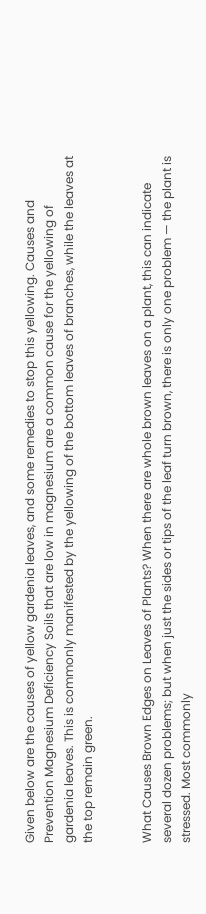Given below are the causes of yellow gardenia leaves, and some remedies to stop this yellowing. Causes and Prevention Magnesium Deficiency Soils that are low in magnesium are a common cause for the yellowing of gardenia leaves. This is commonly manifested by the yellowing of the bottom leaves of branches, while the leaves at the top remain green.


What Causes Brown Edges on Leaves of Plants? When there are whole brown leaves on a plant, this can indicate several dozen problems; but when just the sides or tips of the leaf turn brown, there is only one problem — the plant is stressed. Most commonly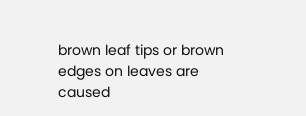brown leaf tips or brown edges on leaves are caused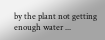by the plant not getting enough water ...